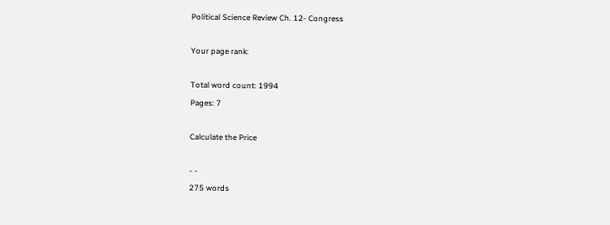Political Science Review Ch. 12- Congress

Your page rank:

Total word count: 1994
Pages: 7

Calculate the Price

- -
275 words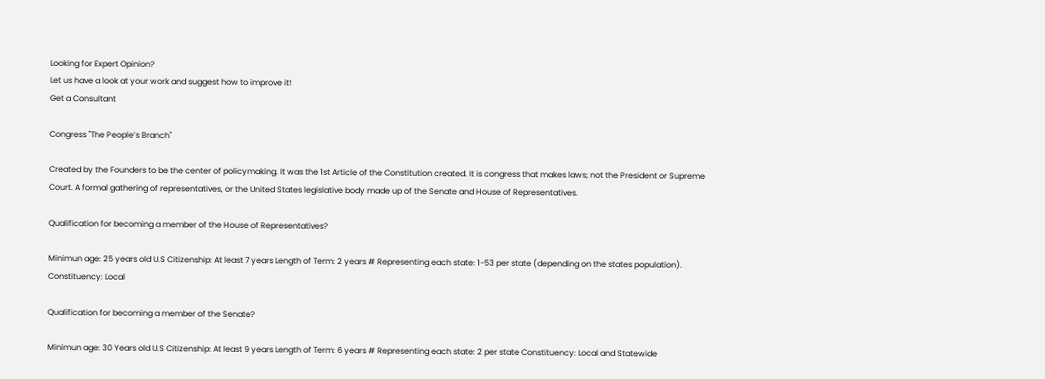Looking for Expert Opinion?
Let us have a look at your work and suggest how to improve it!
Get a Consultant

Congress "The People’s Branch"

Created by the Founders to be the center of policymaking. It was the 1st Article of the Constitution created. It is congress that makes laws; not the President or Supreme Court. A formal gathering of representatives, or the United States legislative body made up of the Senate and House of Representatives.

Qualification for becoming a member of the House of Representatives?

Minimun age: 25 years old U.S Citizenship: At least 7 years Length of Term: 2 years # Representing each state: 1-53 per state (depending on the states population). Constituency: Local

Qualification for becoming a member of the Senate?

Minimun age: 30 Years old U.S Citizenship: At least 9 years Length of Term: 6 years # Representing each state: 2 per state Constituency: Local and Statewide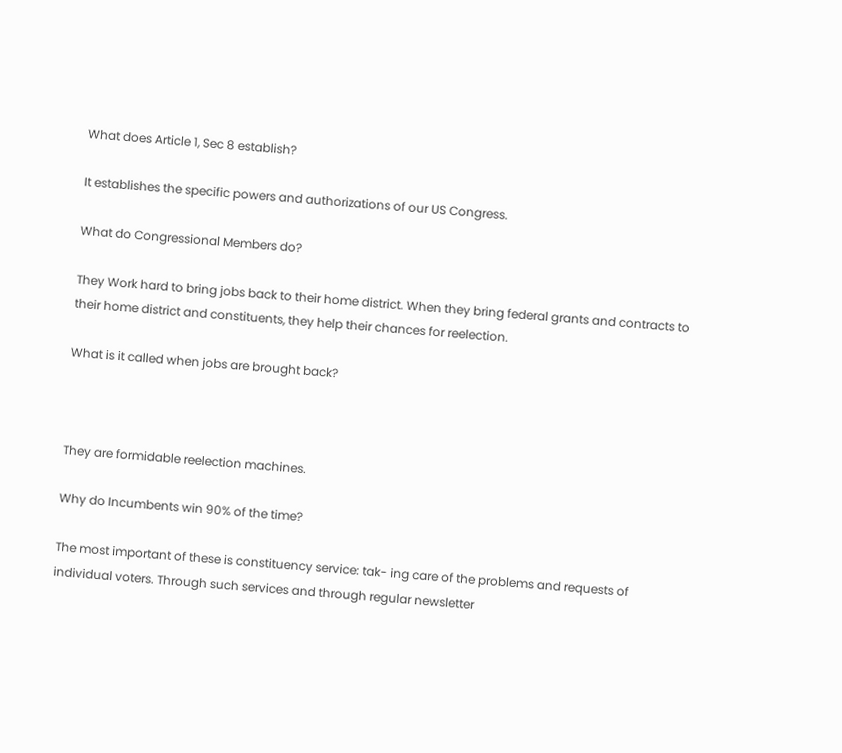What does Article 1, Sec 8 establish?

It establishes the specific powers and authorizations of our US Congress.

What do Congressional Members do?

They Work hard to bring jobs back to their home district. When they bring federal grants and contracts to their home district and constituents, they help their chances for reelection.

What is it called when jobs are brought back?



They are formidable reelection machines.

Why do Incumbents win 90% of the time?

The most important of these is constituency service: tak- ing care of the problems and requests of individual voters. Through such services and through regular newsletter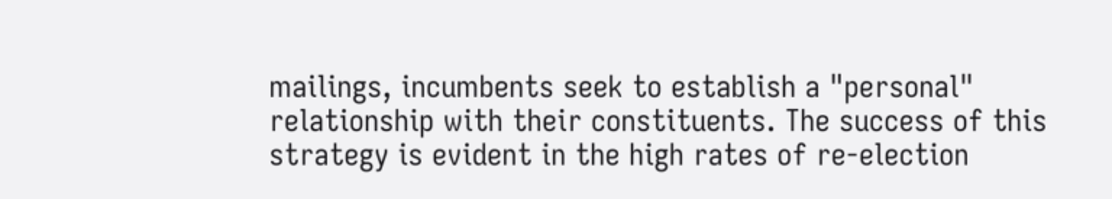mailings, incumbents seek to establish a "personal" relationship with their constituents. The success of this strategy is evident in the high rates of re-election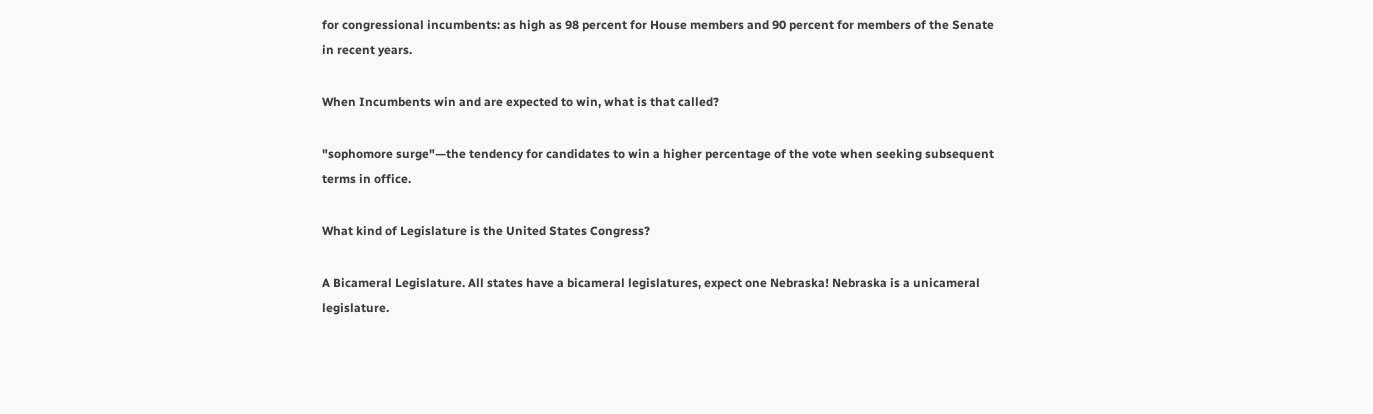for congressional incumbents: as high as 98 percent for House members and 90 percent for members of the Senate in recent years.

When Incumbents win and are expected to win, what is that called?

"sophomore surge"—the tendency for candidates to win a higher percentage of the vote when seeking subsequent terms in office.

What kind of Legislature is the United States Congress?

A Bicameral Legislature. All states have a bicameral legislatures, expect one Nebraska! Nebraska is a unicameral legislature.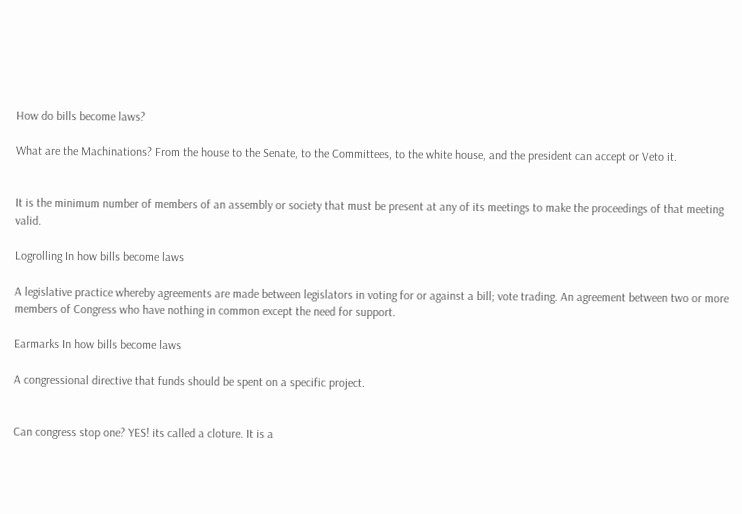How do bills become laws?

What are the Machinations? From the house to the Senate, to the Committees, to the white house, and the president can accept or Veto it.


It is the minimum number of members of an assembly or society that must be present at any of its meetings to make the proceedings of that meeting valid.

Logrolling In how bills become laws

A legislative practice whereby agreements are made between legislators in voting for or against a bill; vote trading. An agreement between two or more members of Congress who have nothing in common except the need for support.

Earmarks In how bills become laws

A congressional directive that funds should be spent on a specific project.


Can congress stop one? YES! its called a cloture. It is a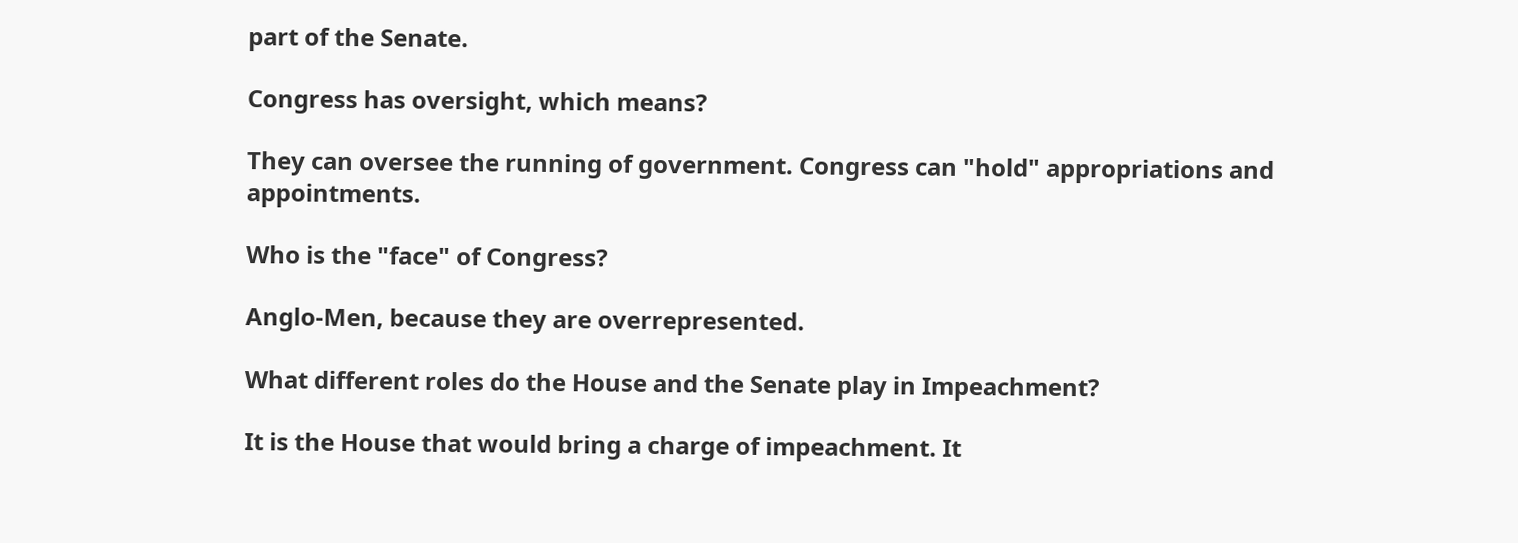part of the Senate.

Congress has oversight, which means?

They can oversee the running of government. Congress can "hold" appropriations and appointments.

Who is the "face" of Congress?

Anglo-Men, because they are overrepresented.

What different roles do the House and the Senate play in Impeachment?

It is the House that would bring a charge of impeachment. It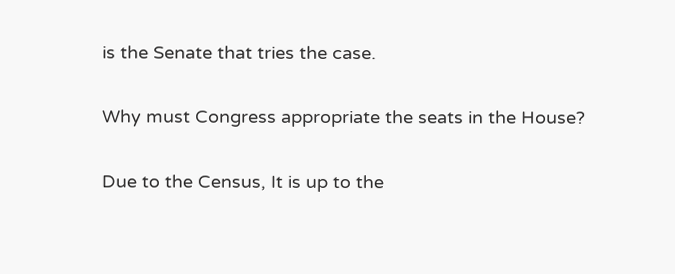is the Senate that tries the case.

Why must Congress appropriate the seats in the House?

Due to the Census, It is up to the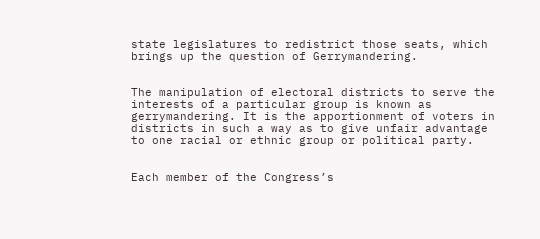state legislatures to redistrict those seats, which brings up the question of Gerrymandering.


The manipulation of electoral districts to serve the interests of a particular group is known as gerrymandering. It is the apportionment of voters in districts in such a way as to give unfair advantage to one racial or ethnic group or political party.


Each member of the Congress’s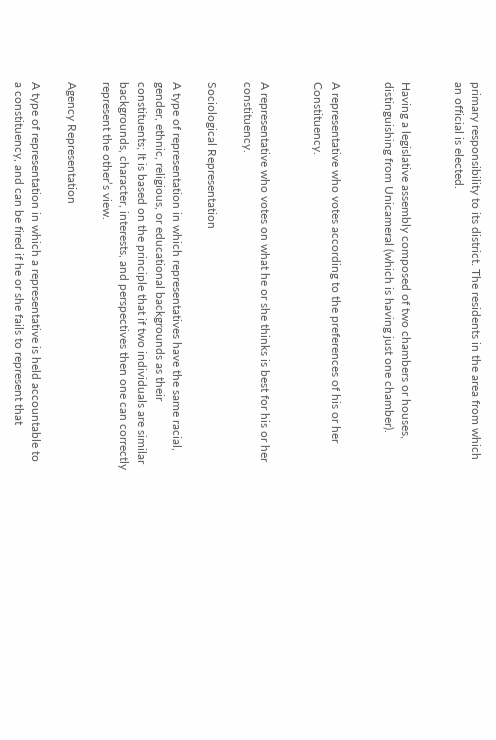primary responsibility to its district. The residents in the area from which an official is elected.


Having a legislative assembly composed of two chambers or houses, distinguishing from Unicameral (which is having just one chamber).


A representative who votes according to the preferences of his or her Constituency.


A representative who votes on what he or she thinks is best for his or her constituency.

Sociological Representation

A type of representation in which representatives have the same racial, gender, ethnic, religious, or educational backgrounds as their constituents; It is based on the principle that if two individuals are similar backgrounds, character, interests, and perspectives then one can correctly represent the other’s view.

Agency Representation

A type of representation in which a representative is held accountable to a constituency, and can be fired if he or she fails to represent that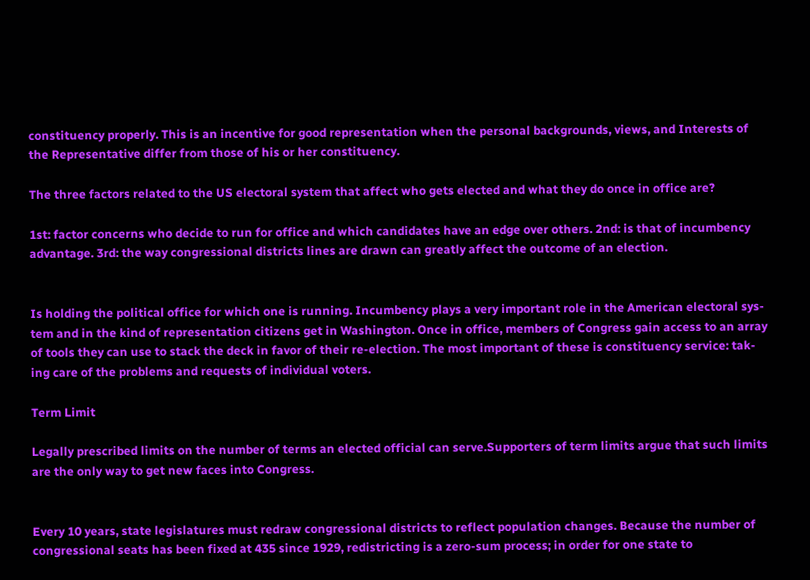constituency properly. This is an incentive for good representation when the personal backgrounds, views, and Interests of the Representative differ from those of his or her constituency.

The three factors related to the US electoral system that affect who gets elected and what they do once in office are?

1st: factor concerns who decide to run for office and which candidates have an edge over others. 2nd: is that of incumbency advantage. 3rd: the way congressional districts lines are drawn can greatly affect the outcome of an election.


Is holding the political office for which one is running. Incumbency plays a very important role in the American electoral sys- tem and in the kind of representation citizens get in Washington. Once in office, members of Congress gain access to an array of tools they can use to stack the deck in favor of their re-election. The most important of these is constituency service: tak- ing care of the problems and requests of individual voters.

Term Limit

Legally prescribed limits on the number of terms an elected official can serve.Supporters of term limits argue that such limits are the only way to get new faces into Congress.


Every 10 years, state legislatures must redraw congressional districts to reflect population changes. Because the number of congressional seats has been fixed at 435 since 1929, redistricting is a zero-sum process; in order for one state to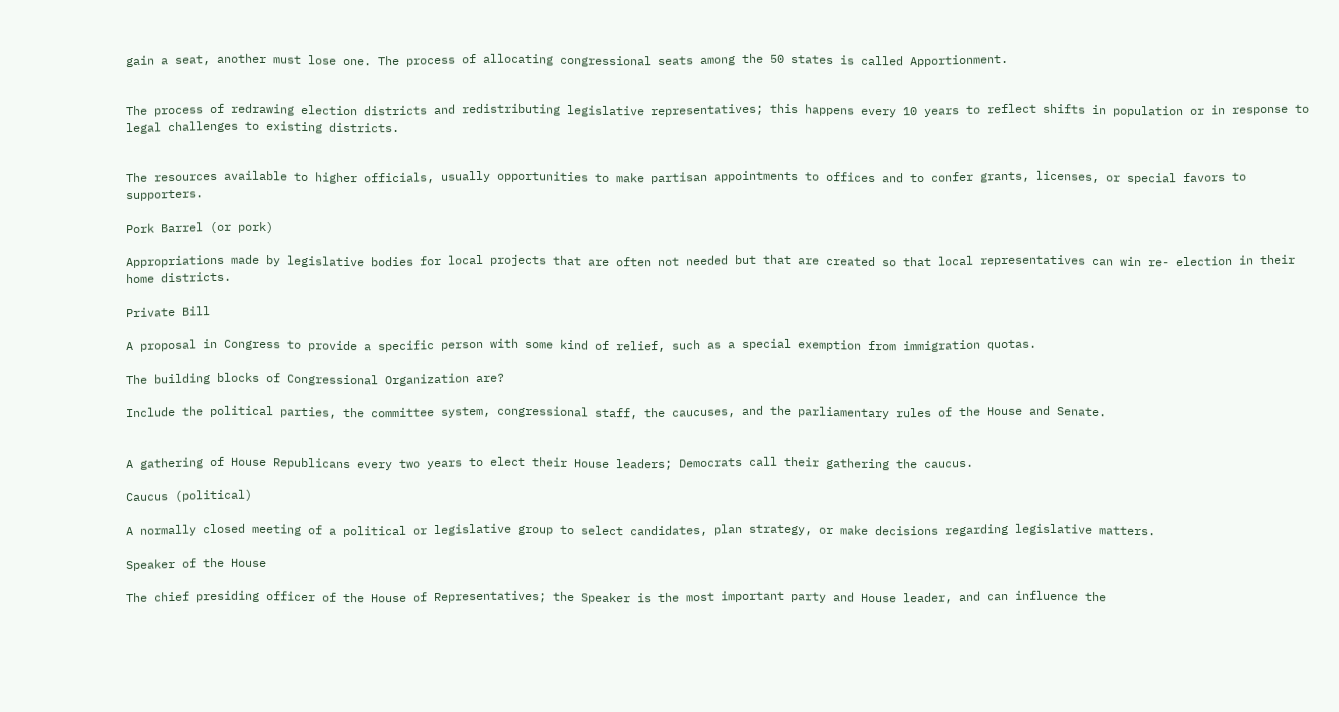gain a seat, another must lose one. The process of allocating congressional seats among the 50 states is called Apportionment.


The process of redrawing election districts and redistributing legislative representatives; this happens every 10 years to reflect shifts in population or in response to legal challenges to existing districts.


The resources available to higher officials, usually opportunities to make partisan appointments to offices and to confer grants, licenses, or special favors to supporters.

Pork Barrel (or pork)

Appropriations made by legislative bodies for local projects that are often not needed but that are created so that local representatives can win re- election in their home districts.

Private Bill

A proposal in Congress to provide a specific person with some kind of relief, such as a special exemption from immigration quotas.

The building blocks of Congressional Organization are?

Include the political parties, the committee system, congressional staff, the caucuses, and the parliamentary rules of the House and Senate.


A gathering of House Republicans every two years to elect their House leaders; Democrats call their gathering the caucus.

Caucus (political)

A normally closed meeting of a political or legislative group to select candidates, plan strategy, or make decisions regarding legislative matters.

Speaker of the House

The chief presiding officer of the House of Representatives; the Speaker is the most important party and House leader, and can influence the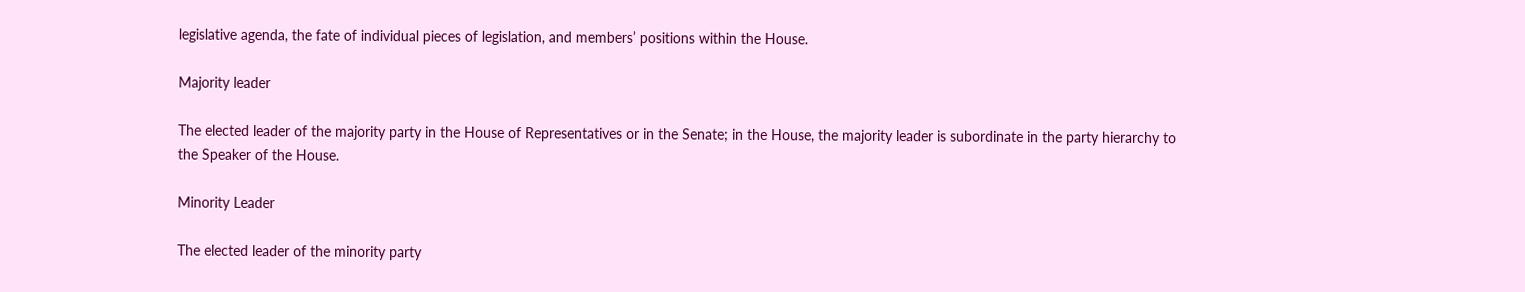legislative agenda, the fate of individual pieces of legislation, and members’ positions within the House.

Majority leader

The elected leader of the majority party in the House of Representatives or in the Senate; in the House, the majority leader is subordinate in the party hierarchy to the Speaker of the House.

Minority Leader

The elected leader of the minority party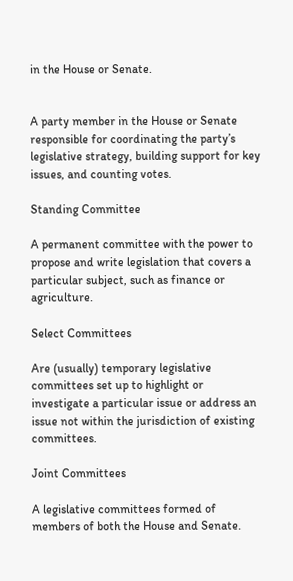in the House or Senate.


A party member in the House or Senate responsible for coordinating the party’s legislative strategy, building support for key issues, and counting votes.

Standing Committee

A permanent committee with the power to propose and write legislation that covers a particular subject, such as finance or agriculture.

Select Committees

Are (usually) temporary legislative committees set up to highlight or investigate a particular issue or address an issue not within the jurisdiction of existing committees.

Joint Committees

A legislative committees formed of members of both the House and Senate.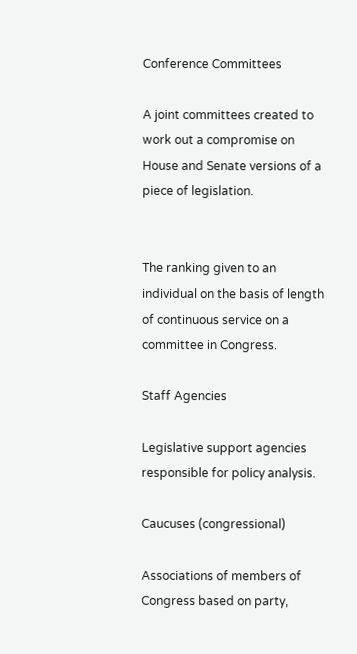Conference Committees

A joint committees created to work out a compromise on House and Senate versions of a piece of legislation.


The ranking given to an individual on the basis of length of continuous service on a committee in Congress.

Staff Agencies

Legislative support agencies responsible for policy analysis.

Caucuses (congressional)

Associations of members of Congress based on party,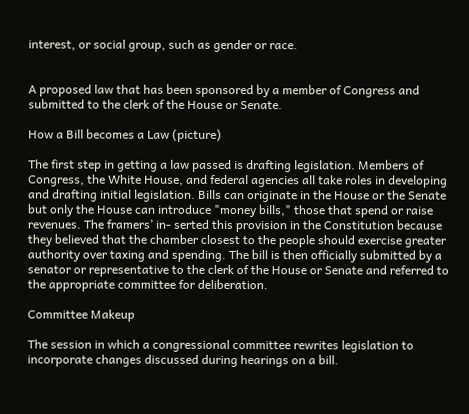interest, or social group, such as gender or race.


A proposed law that has been sponsored by a member of Congress and submitted to the clerk of the House or Senate.

How a Bill becomes a Law (picture)

The first step in getting a law passed is drafting legislation. Members of Congress, the White House, and federal agencies all take roles in developing and drafting initial legislation. Bills can originate in the House or the Senate but only the House can introduce "money bills," those that spend or raise revenues. The framers’ in- serted this provision in the Constitution because they believed that the chamber closest to the people should exercise greater authority over taxing and spending. The bill is then officially submitted by a senator or representative to the clerk of the House or Senate and referred to the appropriate committee for deliberation.

Committee Makeup

The session in which a congressional committee rewrites legislation to incorporate changes discussed during hearings on a bill.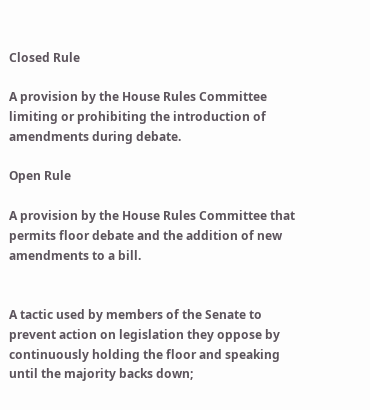Closed Rule

A provision by the House Rules Committee limiting or prohibiting the introduction of amendments during debate.

Open Rule

A provision by the House Rules Committee that permits floor debate and the addition of new amendments to a bill.


A tactic used by members of the Senate to prevent action on legislation they oppose by continuously holding the floor and speaking until the majority backs down;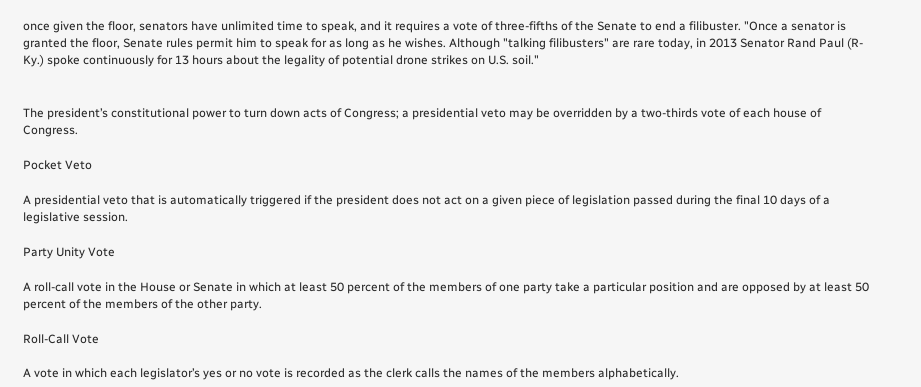once given the floor, senators have unlimited time to speak, and it requires a vote of three-fifths of the Senate to end a filibuster. "Once a senator is granted the floor, Senate rules permit him to speak for as long as he wishes. Although "talking filibusters" are rare today, in 2013 Senator Rand Paul (R-Ky.) spoke continuously for 13 hours about the legality of potential drone strikes on U.S. soil."


The president’s constitutional power to turn down acts of Congress; a presidential veto may be overridden by a two-thirds vote of each house of Congress.

Pocket Veto

A presidential veto that is automatically triggered if the president does not act on a given piece of legislation passed during the final 10 days of a legislative session.

Party Unity Vote

A roll-call vote in the House or Senate in which at least 50 percent of the members of one party take a particular position and are opposed by at least 50 percent of the members of the other party.

Roll-Call Vote

A vote in which each legislator’s yes or no vote is recorded as the clerk calls the names of the members alphabetically.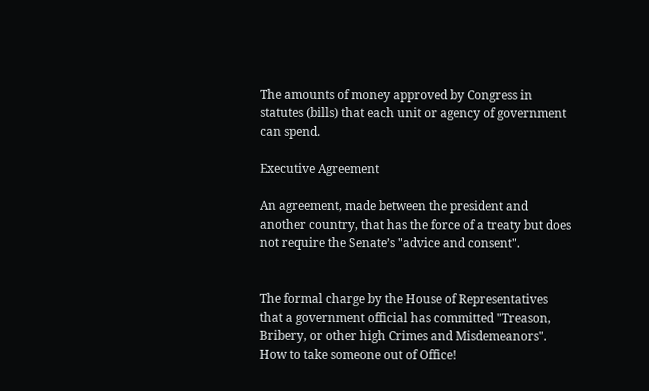The amounts of money approved by Congress in statutes (bills) that each unit or agency of government can spend.

Executive Agreement

An agreement, made between the president and another country, that has the force of a treaty but does not require the Senate’s "advice and consent".


The formal charge by the House of Representatives that a government official has committed "Treason, Bribery, or other high Crimes and Misdemeanors". How to take someone out of Office!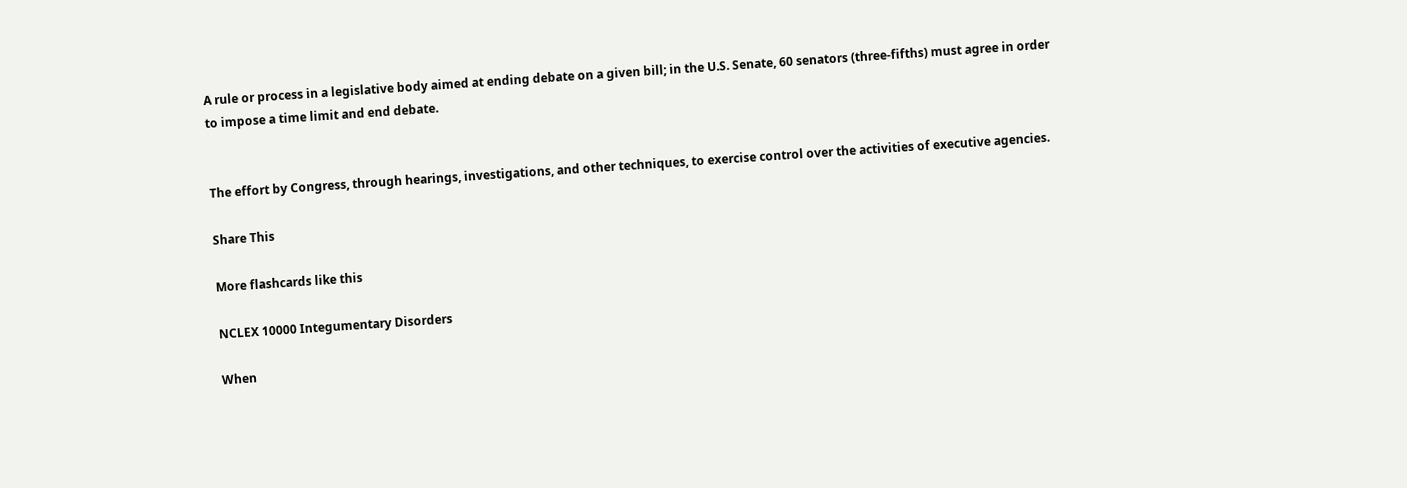A rule or process in a legislative body aimed at ending debate on a given bill; in the U.S. Senate, 60 senators (three-fifths) must agree in order to impose a time limit and end debate.


The effort by Congress, through hearings, investigations, and other techniques, to exercise control over the activities of executive agencies.

Share This

More flashcards like this

NCLEX 10000 Integumentary Disorders

When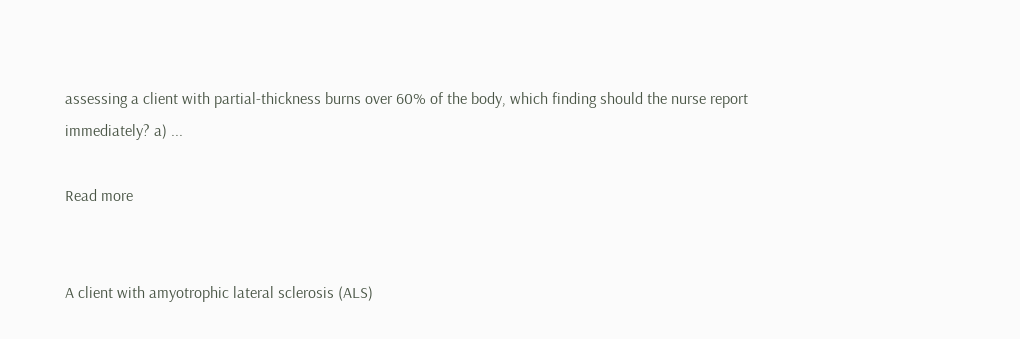assessing a client with partial-thickness burns over 60% of the body, which finding should the nurse report immediately? a) ...

Read more


A client with amyotrophic lateral sclerosis (ALS)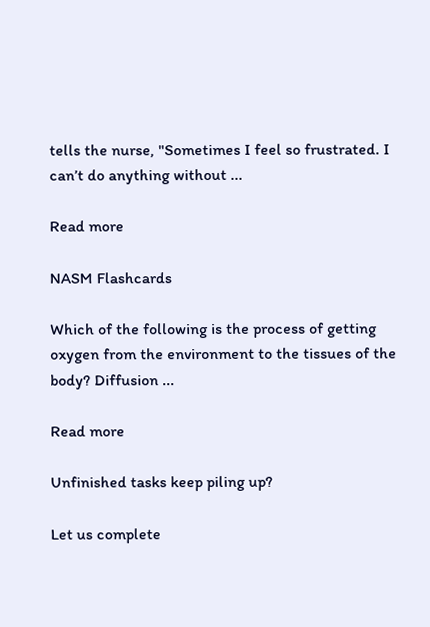tells the nurse, "Sometimes I feel so frustrated. I can’t do anything without ...

Read more

NASM Flashcards

Which of the following is the process of getting oxygen from the environment to the tissues of the body? Diffusion ...

Read more

Unfinished tasks keep piling up?

Let us complete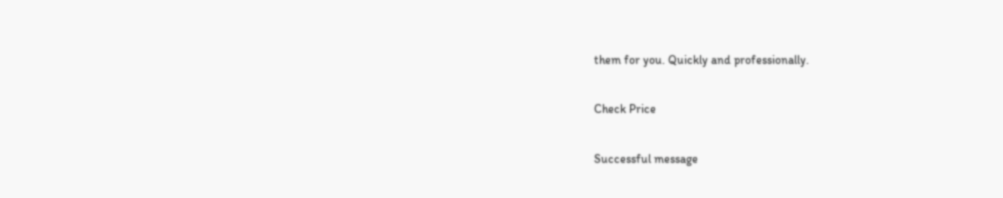them for you. Quickly and professionally.

Check Price

Successful message